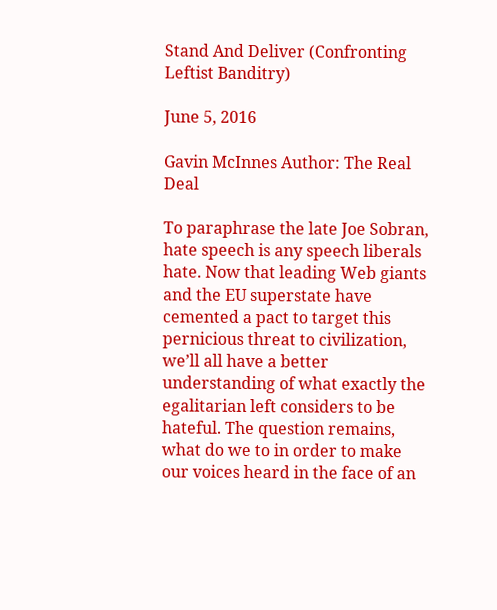Stand And Deliver (Confronting Leftist Banditry)

June 5, 2016

Gavin McInnes Author: The Real Deal

To paraphrase the late Joe Sobran, hate speech is any speech liberals hate. Now that leading Web giants and the EU superstate have cemented a pact to target this pernicious threat to civilization, we’ll all have a better understanding of what exactly the egalitarian left considers to be hateful. The question remains, what do we to in order to make our voices heard in the face of an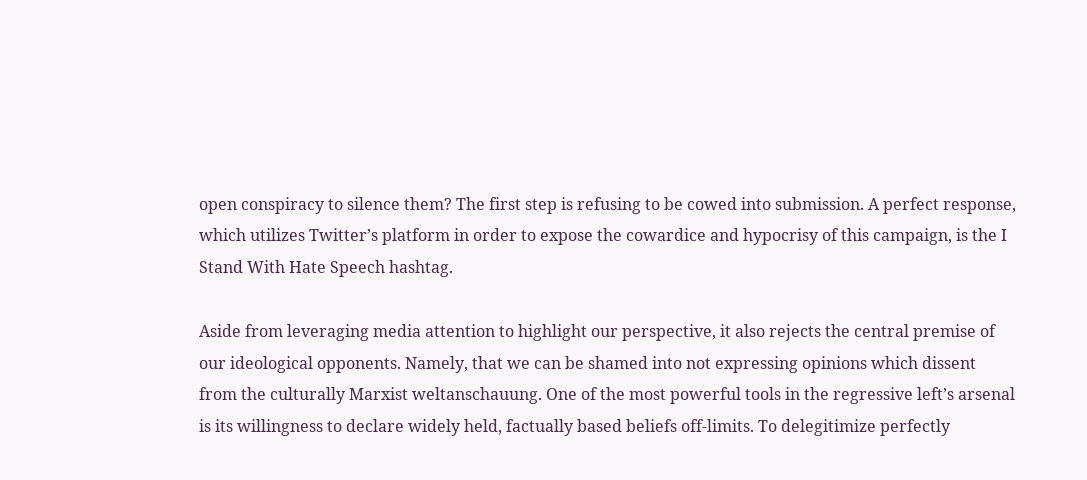open conspiracy to silence them? The first step is refusing to be cowed into submission. A perfect response, which utilizes Twitter’s platform in order to expose the cowardice and hypocrisy of this campaign, is the I Stand With Hate Speech hashtag.

Aside from leveraging media attention to highlight our perspective, it also rejects the central premise of our ideological opponents. Namely, that we can be shamed into not expressing opinions which dissent from the culturally Marxist weltanschauung. One of the most powerful tools in the regressive left’s arsenal is its willingness to declare widely held, factually based beliefs off-limits. To delegitimize perfectly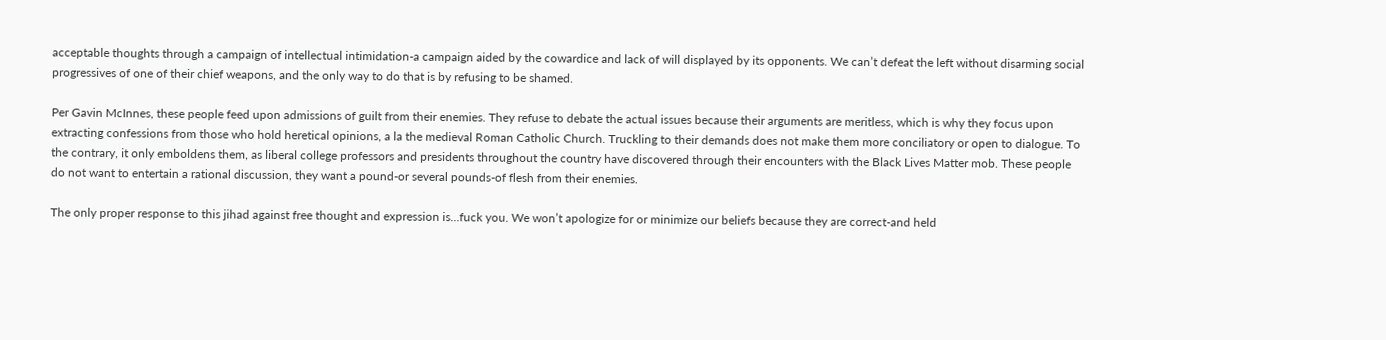acceptable thoughts through a campaign of intellectual intimidation-a campaign aided by the cowardice and lack of will displayed by its opponents. We can’t defeat the left without disarming social progressives of one of their chief weapons, and the only way to do that is by refusing to be shamed.

Per Gavin McInnes, these people feed upon admissions of guilt from their enemies. They refuse to debate the actual issues because their arguments are meritless, which is why they focus upon extracting confessions from those who hold heretical opinions, a la the medieval Roman Catholic Church. Truckling to their demands does not make them more conciliatory or open to dialogue. To the contrary, it only emboldens them, as liberal college professors and presidents throughout the country have discovered through their encounters with the Black Lives Matter mob. These people do not want to entertain a rational discussion, they want a pound-or several pounds-of flesh from their enemies.

The only proper response to this jihad against free thought and expression is…fuck you. We won’t apologize for or minimize our beliefs because they are correct-and held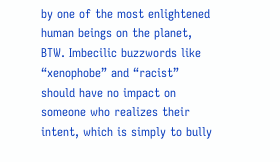by one of the most enlightened human beings on the planet, BTW. Imbecilic buzzwords like “xenophobe” and “racist” should have no impact on someone who realizes their intent, which is simply to bully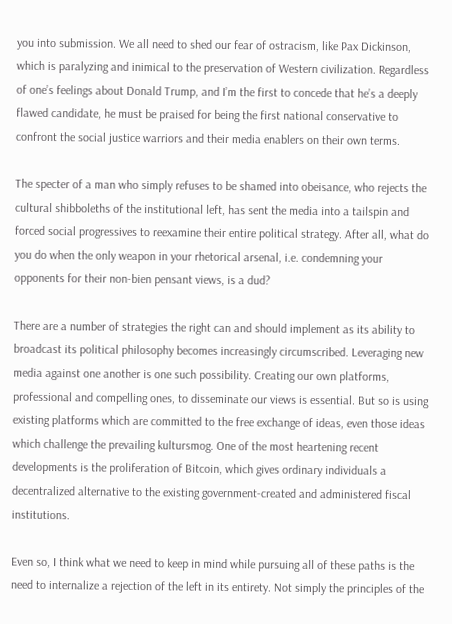you into submission. We all need to shed our fear of ostracism, like Pax Dickinson, which is paralyzing and inimical to the preservation of Western civilization. Regardless of one’s feelings about Donald Trump, and I’m the first to concede that he’s a deeply flawed candidate, he must be praised for being the first national conservative to confront the social justice warriors and their media enablers on their own terms.

The specter of a man who simply refuses to be shamed into obeisance, who rejects the cultural shibboleths of the institutional left, has sent the media into a tailspin and forced social progressives to reexamine their entire political strategy. After all, what do you do when the only weapon in your rhetorical arsenal, i.e. condemning your opponents for their non-bien pensant views, is a dud?

There are a number of strategies the right can and should implement as its ability to broadcast its political philosophy becomes increasingly circumscribed. Leveraging new media against one another is one such possibility. Creating our own platforms, professional and compelling ones, to disseminate our views is essential. But so is using existing platforms which are committed to the free exchange of ideas, even those ideas which challenge the prevailing kultursmog. One of the most heartening recent developments is the proliferation of Bitcoin, which gives ordinary individuals a decentralized alternative to the existing government-created and administered fiscal institutions.

Even so, I think what we need to keep in mind while pursuing all of these paths is the need to internalize a rejection of the left in its entirety. Not simply the principles of the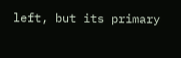left, but its primary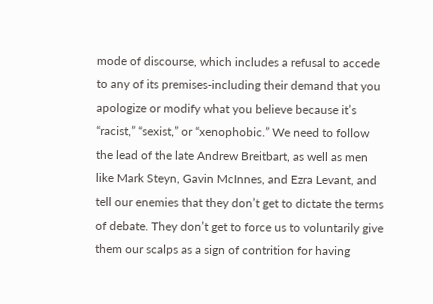mode of discourse, which includes a refusal to accede to any of its premises-including their demand that you apologize or modify what you believe because it’s “racist,” “sexist,” or “xenophobic.” We need to follow the lead of the late Andrew Breitbart, as well as men like Mark Steyn, Gavin McInnes, and Ezra Levant, and tell our enemies that they don’t get to dictate the terms of debate. They don’t get to force us to voluntarily give them our scalps as a sign of contrition for having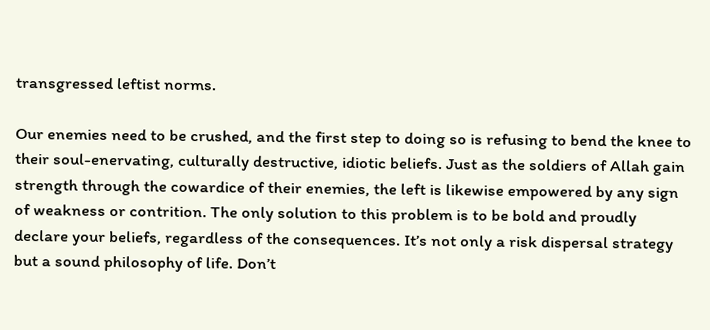transgressed leftist norms.

Our enemies need to be crushed, and the first step to doing so is refusing to bend the knee to their soul-enervating, culturally destructive, idiotic beliefs. Just as the soldiers of Allah gain strength through the cowardice of their enemies, the left is likewise empowered by any sign of weakness or contrition. The only solution to this problem is to be bold and proudly declare your beliefs, regardless of the consequences. It’s not only a risk dispersal strategy but a sound philosophy of life. Don’t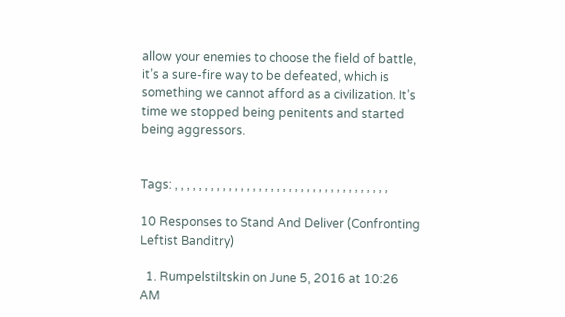allow your enemies to choose the field of battle, it’s a sure-fire way to be defeated, which is something we cannot afford as a civilization. It’s time we stopped being penitents and started being aggressors.


Tags: , , , , , , , , , , , , , , , , , , , , , , , , , , , , , , , , , , , ,

10 Responses to Stand And Deliver (Confronting Leftist Banditry)

  1. Rumpelstiltskin on June 5, 2016 at 10:26 AM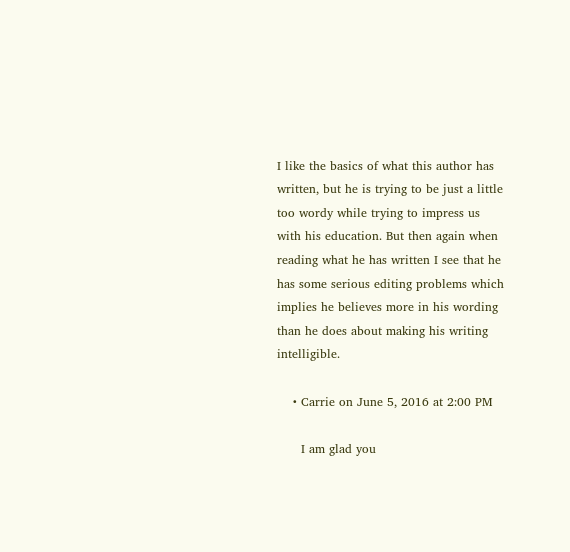I like the basics of what this author has written, but he is trying to be just a little too wordy while trying to impress us with his education. But then again when reading what he has written I see that he has some serious editing problems which implies he believes more in his wording than he does about making his writing intelligible.

    • Carrie on June 5, 2016 at 2:00 PM

      I am glad you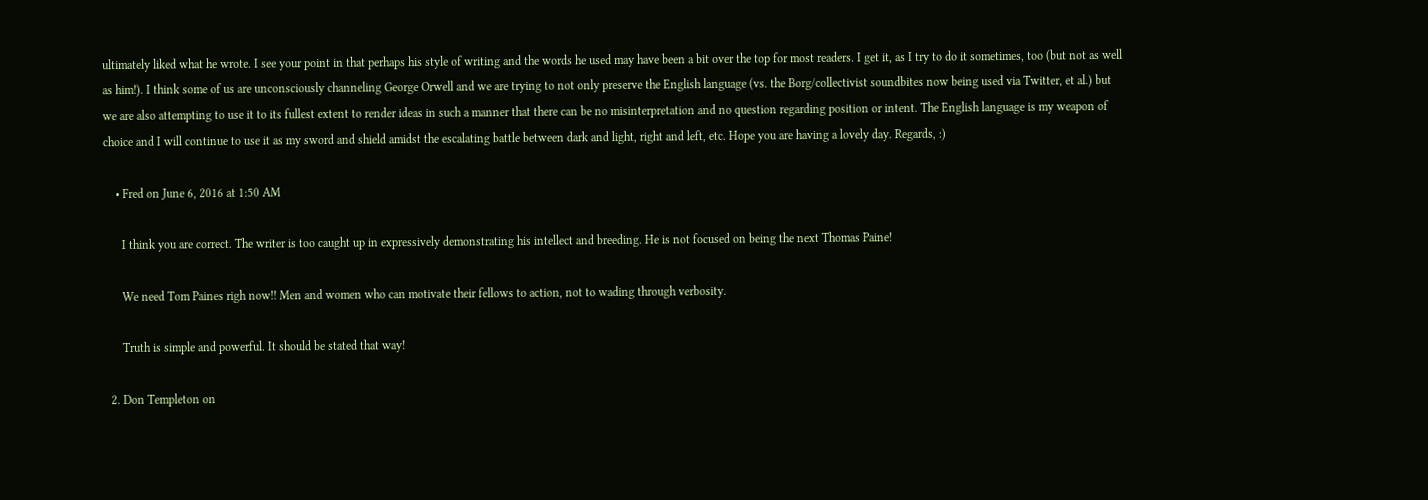ultimately liked what he wrote. I see your point in that perhaps his style of writing and the words he used may have been a bit over the top for most readers. I get it, as I try to do it sometimes, too (but not as well as him!). I think some of us are unconsciously channeling George Orwell and we are trying to not only preserve the English language (vs. the Borg/collectivist soundbites now being used via Twitter, et al.) but we are also attempting to use it to its fullest extent to render ideas in such a manner that there can be no misinterpretation and no question regarding position or intent. The English language is my weapon of choice and I will continue to use it as my sword and shield amidst the escalating battle between dark and light, right and left, etc. Hope you are having a lovely day. Regards, :)

    • Fred on June 6, 2016 at 1:50 AM

      I think you are correct. The writer is too caught up in expressively demonstrating his intellect and breeding. He is not focused on being the next Thomas Paine!

      We need Tom Paines righ now!! Men and women who can motivate their fellows to action, not to wading through verbosity.

      Truth is simple and powerful. It should be stated that way!

  2. Don Templeton on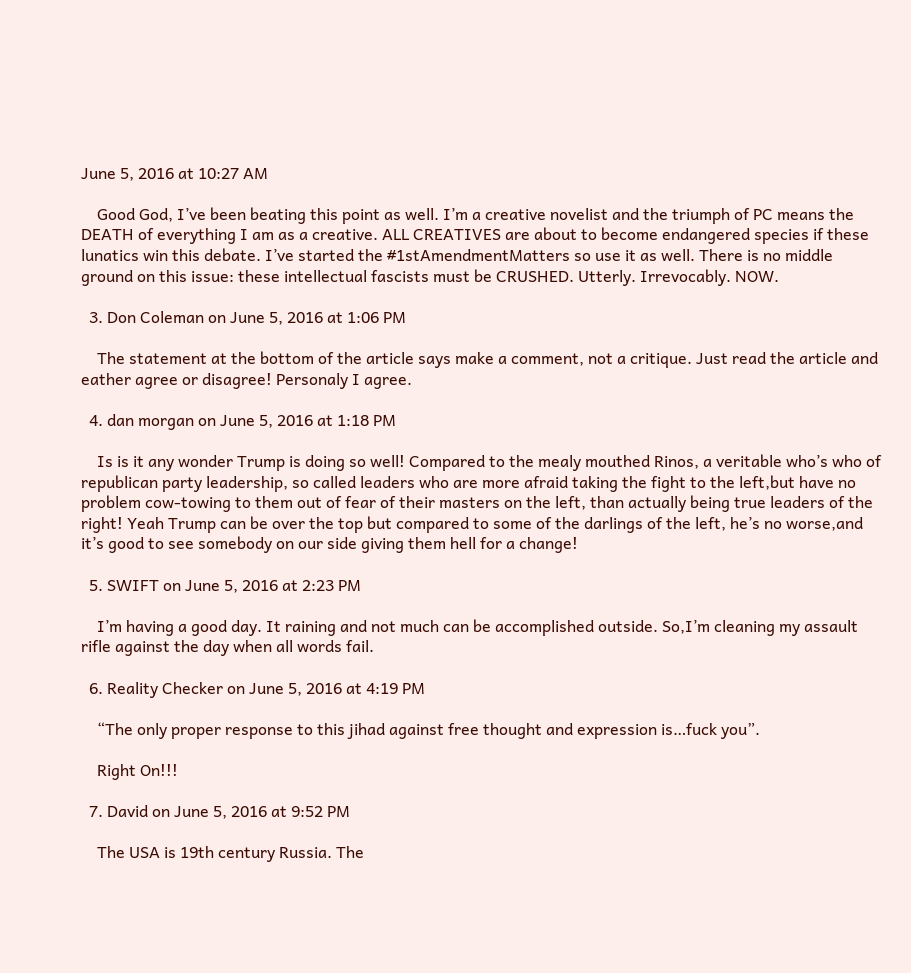June 5, 2016 at 10:27 AM

    Good God, I’ve been beating this point as well. I’m a creative novelist and the triumph of PC means the DEATH of everything I am as a creative. ALL CREATIVES are about to become endangered species if these lunatics win this debate. I’ve started the #1stAmendmentMatters so use it as well. There is no middle ground on this issue: these intellectual fascists must be CRUSHED. Utterly. Irrevocably. NOW.

  3. Don Coleman on June 5, 2016 at 1:06 PM

    The statement at the bottom of the article says make a comment, not a critique. Just read the article and eather agree or disagree! Personaly I agree.

  4. dan morgan on June 5, 2016 at 1:18 PM

    Is is it any wonder Trump is doing so well! Compared to the mealy mouthed Rinos, a veritable who’s who of republican party leadership, so called leaders who are more afraid taking the fight to the left,but have no problem cow-towing to them out of fear of their masters on the left, than actually being true leaders of the right! Yeah Trump can be over the top but compared to some of the darlings of the left, he’s no worse,and it’s good to see somebody on our side giving them hell for a change!

  5. SWIFT on June 5, 2016 at 2:23 PM

    I’m having a good day. It raining and not much can be accomplished outside. So,I’m cleaning my assault rifle against the day when all words fail.

  6. Reality Checker on June 5, 2016 at 4:19 PM

    “The only proper response to this jihad against free thought and expression is…fuck you”.

    Right On!!!

  7. David on June 5, 2016 at 9:52 PM

    The USA is 19th century Russia. The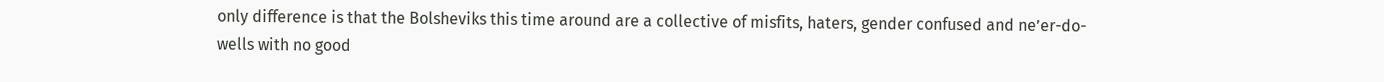only difference is that the Bolsheviks this time around are a collective of misfits, haters, gender confused and ne’er-do-wells with no good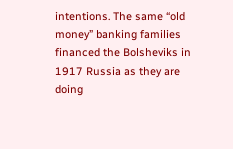intentions. The same “old money” banking families financed the Bolsheviks in 1917 Russia as they are doing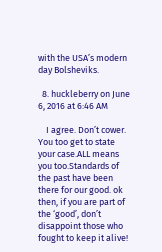with the USA’s modern day Bolsheviks.

  8. huckleberry on June 6, 2016 at 6:46 AM

    I agree. Don’t cower. You too get to state your case.ALL means you too.Standards of the past have been there for our good. ok then, if you are part of the ‘good’, don’t disappoint those who fought to keep it alive!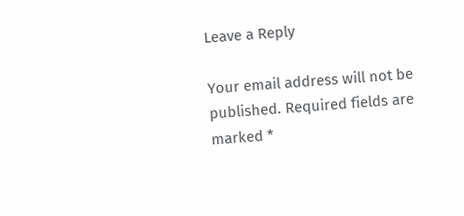Leave a Reply

Your email address will not be published. Required fields are marked *